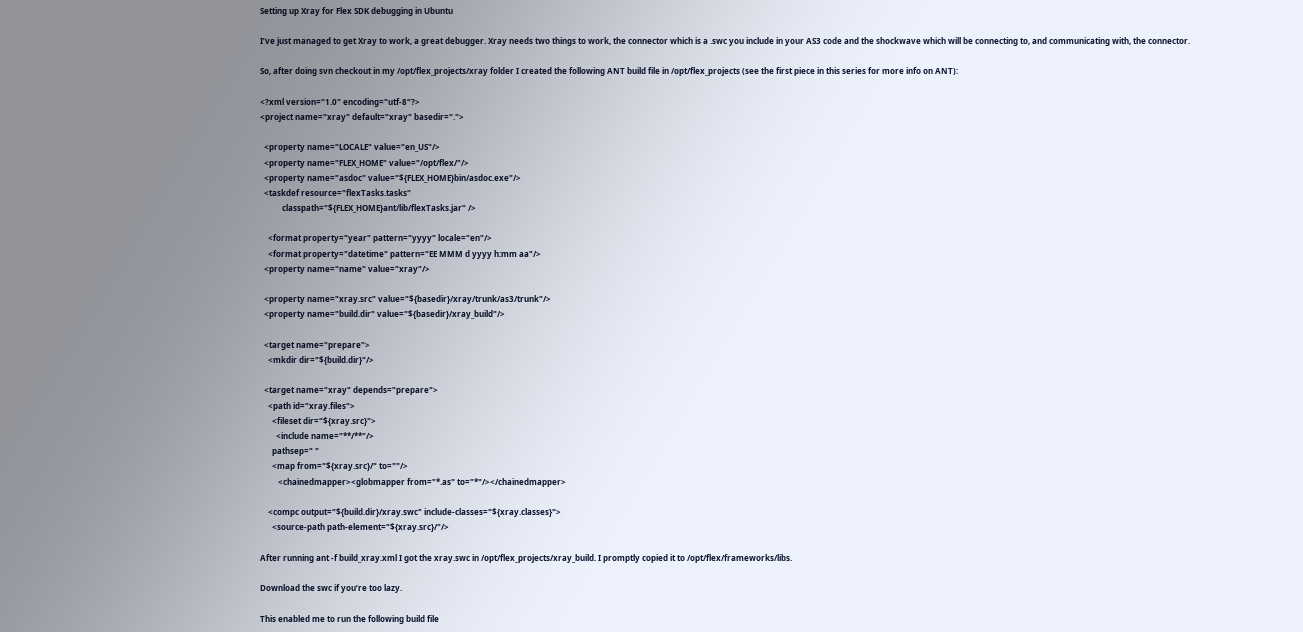Setting up Xray for Flex SDK debugging in Ubuntu

I’ve just managed to get Xray to work, a great debugger. Xray needs two things to work, the connector which is a .swc you include in your AS3 code and the shockwave which will be connecting to, and communicating with, the connector.

So, after doing svn checkout in my /opt/flex_projects/xray folder I created the following ANT build file in /opt/flex_projects (see the first piece in this series for more info on ANT):

<?xml version="1.0" encoding="utf-8"?>
<project name="xray" default="xray" basedir=".">

  <property name="LOCALE" value="en_US"/>
  <property name="FLEX_HOME" value="/opt/flex/"/>
  <property name="asdoc" value="${FLEX_HOME}bin/asdoc.exe"/>
  <taskdef resource="flexTasks.tasks"
           classpath="${FLEX_HOME}ant/lib/flexTasks.jar" />

    <format property="year" pattern="yyyy" locale="en"/>
    <format property="datetime" pattern="EE MMM d yyyy h:mm aa"/>
  <property name="name" value="xray"/>

  <property name="xray.src" value="${basedir}/xray/trunk/as3/trunk"/>
  <property name="build.dir" value="${basedir}/xray_build"/>

  <target name="prepare">
    <mkdir dir="${build.dir}"/>

  <target name="xray" depends="prepare">
    <path id="xray.files">
      <fileset dir="${xray.src}">
        <include name="**/**"/>
      pathsep=" "
      <map from="${xray.src}/" to=""/>
         <chainedmapper><globmapper from="*.as" to="*"/></chainedmapper>

    <compc output="${build.dir}/xray.swc" include-classes="${xray.classes}">
      <source-path path-element="${xray.src}/"/>

After running ant -f build_xray.xml I got the xray.swc in /opt/flex_projects/xray_build. I promptly copied it to /opt/flex/frameworks/libs.

Download the swc if you’re too lazy.

This enabled me to run the following build file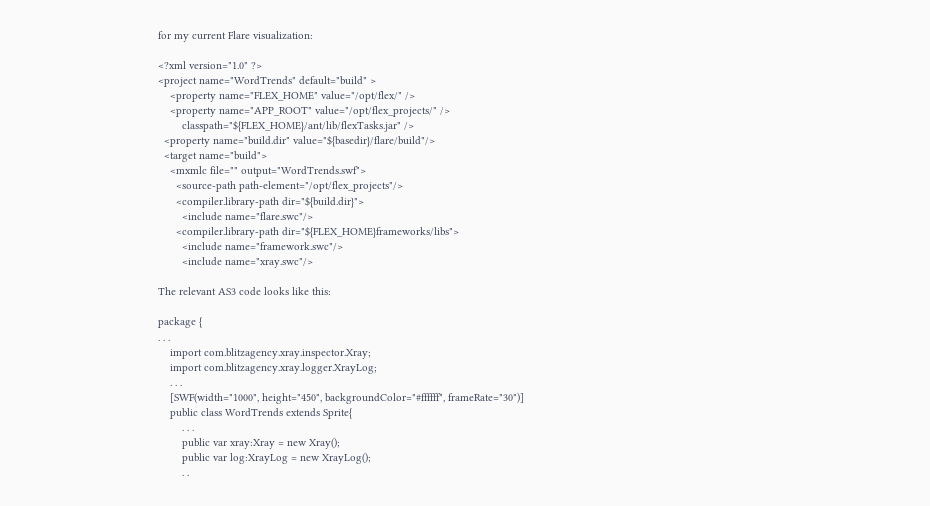for my current Flare visualization:

<?xml version="1.0" ?>
<project name="WordTrends" default="build" >
    <property name="FLEX_HOME" value="/opt/flex/" />
    <property name="APP_ROOT" value="/opt/flex_projects/" />
        classpath="${FLEX_HOME}/ant/lib/flexTasks.jar" />
  <property name="build.dir" value="${basedir}/flare/build"/>
  <target name="build">
    <mxmlc file="" output="WordTrends.swf">
      <source-path path-element="/opt/flex_projects"/>
      <compiler.library-path dir="${build.dir}">
        <include name="flare.swc"/>
      <compiler.library-path dir="${FLEX_HOME}frameworks/libs">
        <include name="framework.swc"/>
        <include name="xray.swc"/>

The relevant AS3 code looks like this:

package {
. . .
    import com.blitzagency.xray.inspector.Xray;
    import com.blitzagency.xray.logger.XrayLog;
    . . .
    [SWF(width="1000", height="450", backgroundColor="#ffffff", frameRate="30")]
    public class WordTrends extends Sprite{
        . . .
        public var xray:Xray = new Xray();
        public var log:XrayLog = new XrayLog();
        . .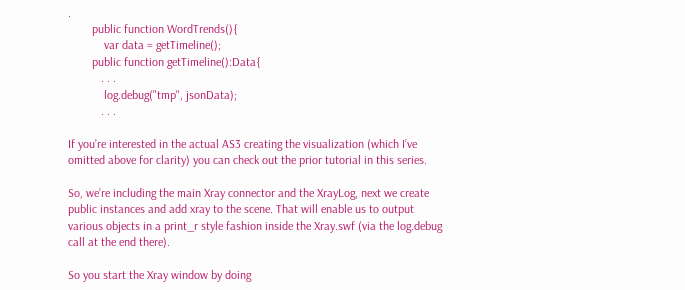.
        public function WordTrends(){
            var data = getTimeline();
        public function getTimeline():Data{
           . . .
            log.debug("tmp", jsonData);
           . . .

If you’re interested in the actual AS3 creating the visualization (which I’ve omitted above for clarity) you can check out the prior tutorial in this series.

So, we’re including the main Xray connector and the XrayLog, next we create public instances and add xray to the scene. That will enable us to output various objects in a print_r style fashion inside the Xray.swf (via the log.debug call at the end there).

So you start the Xray window by doing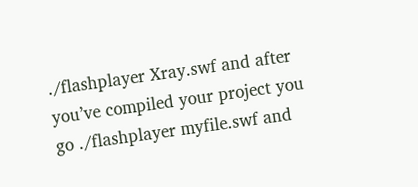./flashplayer Xray.swf and after you’ve compiled your project you go ./flashplayer myfile.swf and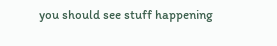you should see stuff happening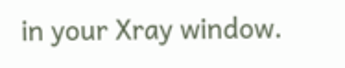in your Xray window.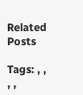Related Posts

Tags: , , , ,